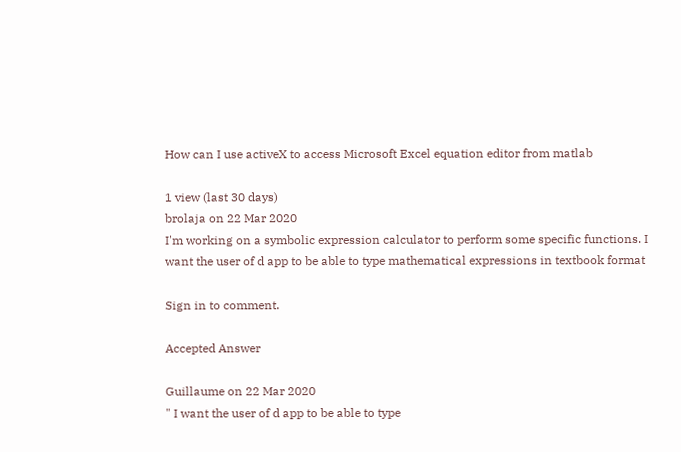How can I use activeX to access Microsoft Excel equation editor from matlab

1 view (last 30 days)
brolaja on 22 Mar 2020
I'm working on a symbolic expression calculator to perform some specific functions. I want the user of d app to be able to type mathematical expressions in textbook format

Sign in to comment.

Accepted Answer

Guillaume on 22 Mar 2020
" I want the user of d app to be able to type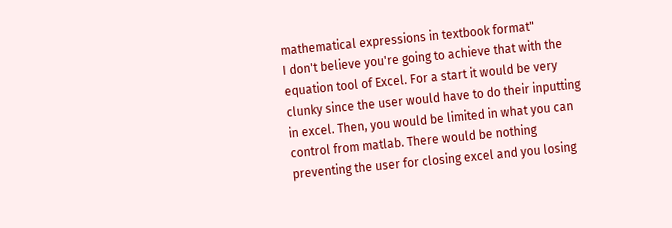mathematical expressions in textbook format"
I don't believe you're going to achieve that with the equation tool of Excel. For a start it would be very clunky since the user would have to do their inputting in excel. Then, you would be limited in what you can control from matlab. There would be nothing preventing the user for closing excel and you losing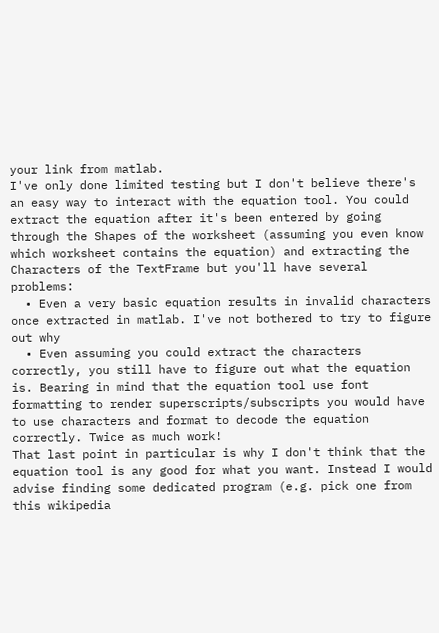your link from matlab.
I've only done limited testing but I don't believe there's an easy way to interact with the equation tool. You could extract the equation after it's been entered by going through the Shapes of the worksheet (assuming you even know which worksheet contains the equation) and extracting the Characters of the TextFrame but you'll have several problems:
  • Even a very basic equation results in invalid characters once extracted in matlab. I've not bothered to try to figure out why
  • Even assuming you could extract the characters correctly, you still have to figure out what the equation is. Bearing in mind that the equation tool use font formatting to render superscripts/subscripts you would have to use characters and format to decode the equation correctly. Twice as much work!
That last point in particular is why I don't think that the equation tool is any good for what you want. Instead I would advise finding some dedicated program (e.g. pick one from this wikipedia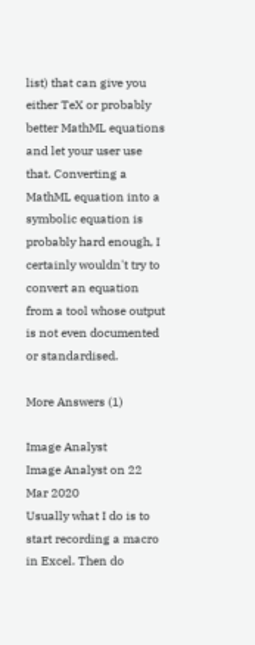list) that can give you either TeX or probably better MathML equations and let your user use that. Converting a MathML equation into a symbolic equation is probably hard enough, I certainly wouldn't try to convert an equation from a tool whose output is not even documented or standardised.

More Answers (1)

Image Analyst
Image Analyst on 22 Mar 2020
Usually what I do is to start recording a macro in Excel. Then do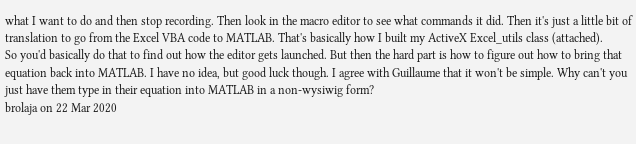what I want to do and then stop recording. Then look in the macro editor to see what commands it did. Then it's just a little bit of translation to go from the Excel VBA code to MATLAB. That's basically how I built my ActiveX Excel_utils class (attached).
So you'd basically do that to find out how the editor gets launched. But then the hard part is how to figure out how to bring that equation back into MATLAB. I have no idea, but good luck though. I agree with Guillaume that it won't be simple. Why can't you just have them type in their equation into MATLAB in a non-wysiwig form?
brolaja on 22 Mar 2020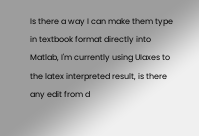Is there a way I can make them type in textbook format directly into Matlab, I'm currently using UIaxes to the latex interpreted result, is there any edit from d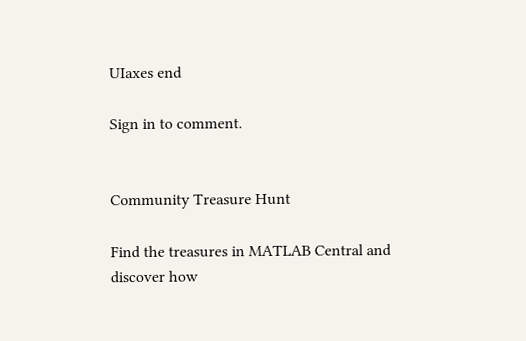UIaxes end

Sign in to comment.


Community Treasure Hunt

Find the treasures in MATLAB Central and discover how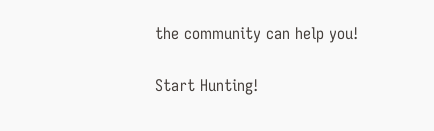the community can help you!

Start Hunting!